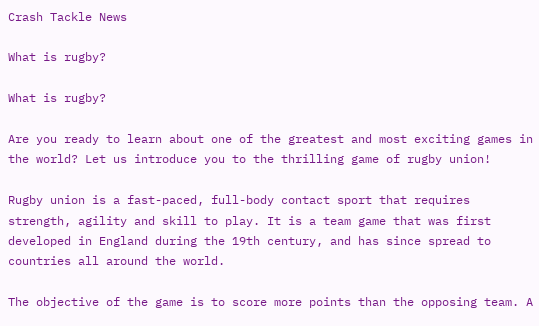Crash Tackle News

What is rugby?

What is rugby?

Are you ready to learn about one of the greatest and most exciting games in the world? Let us introduce you to the thrilling game of rugby union!

Rugby union is a fast-paced, full-body contact sport that requires strength, agility and skill to play. It is a team game that was first developed in England during the 19th century, and has since spread to countries all around the world.

The objective of the game is to score more points than the opposing team. A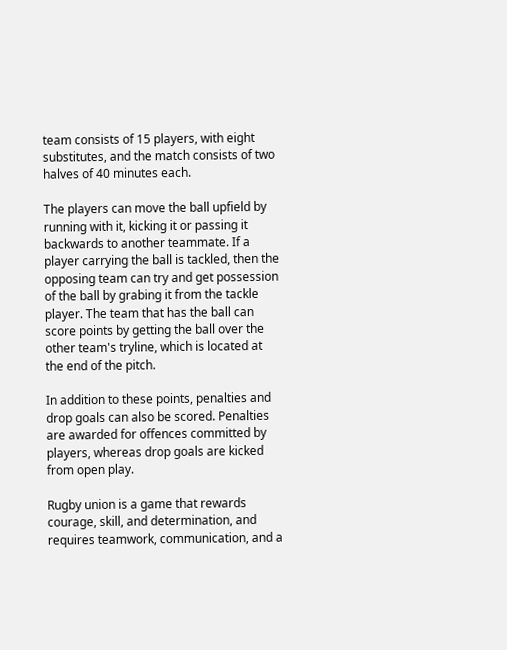team consists of 15 players, with eight substitutes, and the match consists of two halves of 40 minutes each.

The players can move the ball upfield by running with it, kicking it or passing it backwards to another teammate. If a player carrying the ball is tackled, then the opposing team can try and get possession of the ball by grabing it from the tackle player. The team that has the ball can score points by getting the ball over the other team's tryline, which is located at the end of the pitch.

In addition to these points, penalties and drop goals can also be scored. Penalties are awarded for offences committed by players, whereas drop goals are kicked from open play.

Rugby union is a game that rewards courage, skill, and determination, and requires teamwork, communication, and a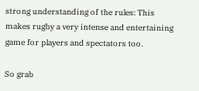strong understanding of the rules: This makes rugby a very intense and entertaining game for players and spectators too.

So grab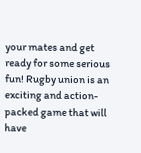your mates and get ready for some serious fun! Rugby union is an exciting and action-packed game that will have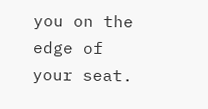you on the edge of your seat.